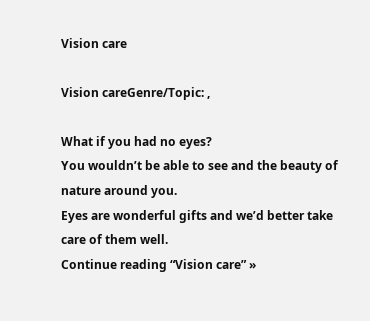Vision care

Vision careGenre/Topic: ,

What if you had no eyes?
You wouldn’t be able to see and the beauty of nature around you.
Eyes are wonderful gifts and we’d better take care of them well.
Continue reading “Vision care” »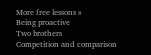More free lessons »
Being proactive
Two brothers
Competition and comparison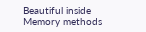Beautiful inside
Memory methods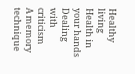Healthy living
Health in your hands
Dealing with criticism
A memory technique